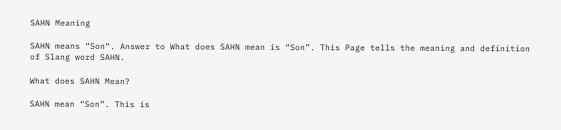SAHN Meaning

SAHN means “Son“. Answer to What does SAHN mean is “Son”. This Page tells the meaning and definition of Slang word SAHN.

What does SAHN Mean?

SAHN mean “Son”. This is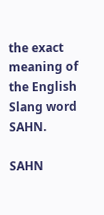the exact meaning of the English Slang word SAHN.

SAHN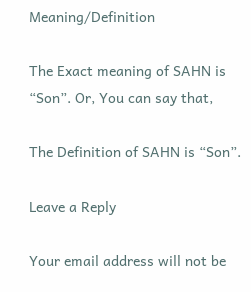Meaning/Definition

The Exact meaning of SAHN is “Son”. Or, You can say that,

The Definition of SAHN is “Son”.

Leave a Reply

Your email address will not be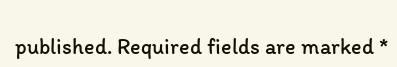published. Required fields are marked *